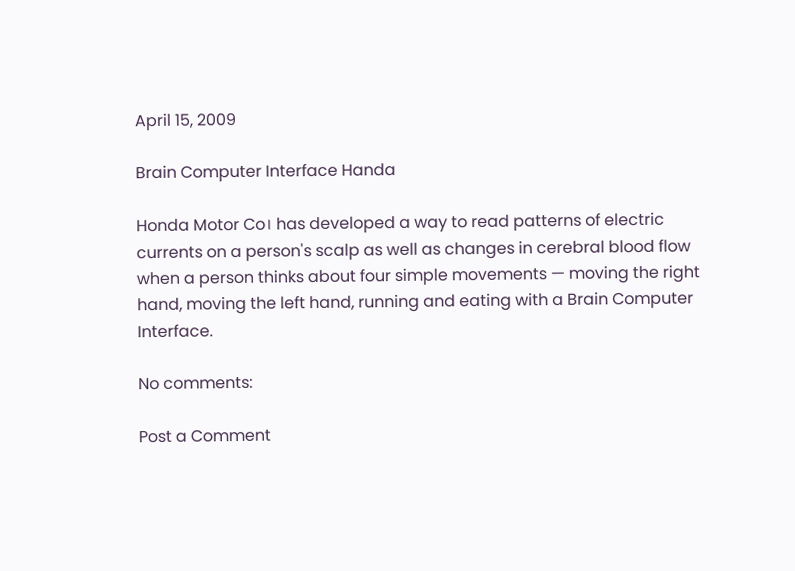April 15, 2009

Brain Computer Interface Handa

Honda Motor Co। has developed a way to read patterns of electric currents on a person's scalp as well as changes in cerebral blood flow when a person thinks about four simple movements — moving the right hand, moving the left hand, running and eating with a Brain Computer Interface.

No comments:

Post a Comment